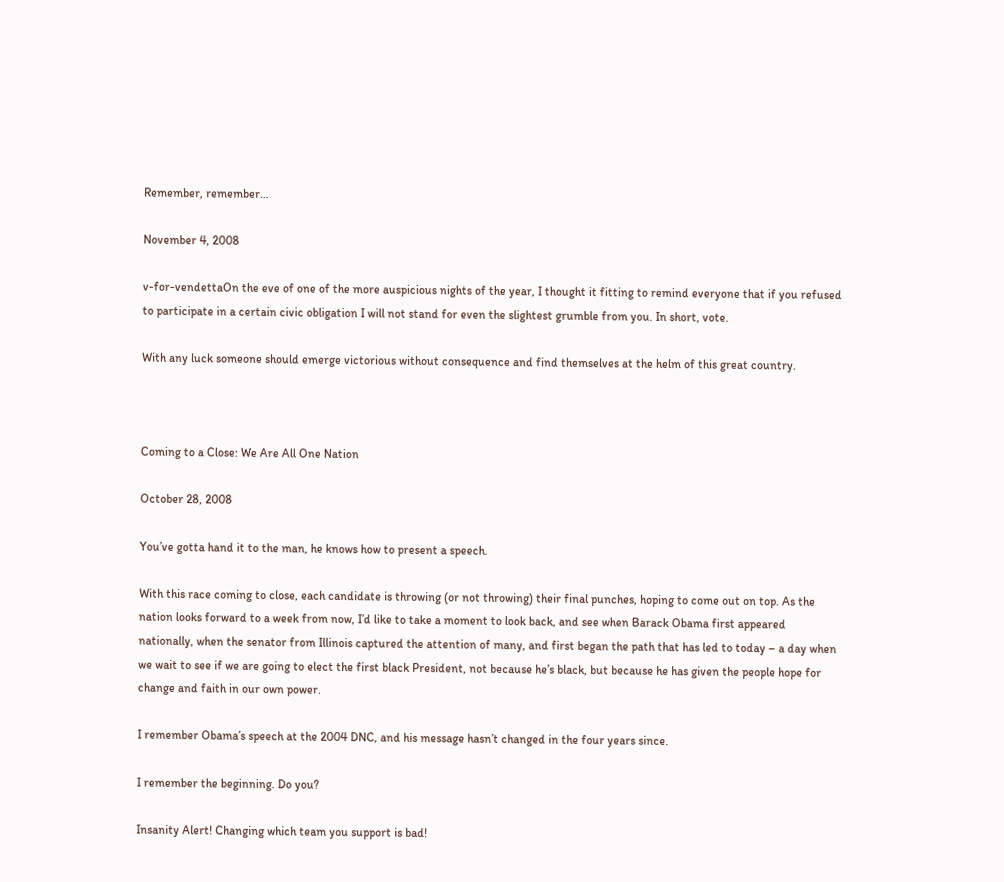Remember, remember…

November 4, 2008

v-for-vendettaOn the eve of one of the more auspicious nights of the year, I thought it fitting to remind everyone that if you refused to participate in a certain civic obligation I will not stand for even the slightest grumble from you. In short, vote.

With any luck someone should emerge victorious without consequence and find themselves at the helm of this great country.



Coming to a Close: We Are All One Nation

October 28, 2008

You’ve gotta hand it to the man, he knows how to present a speech.

With this race coming to close, each candidate is throwing (or not throwing) their final punches, hoping to come out on top. As the nation looks forward to a week from now, I’d like to take a moment to look back, and see when Barack Obama first appeared nationally, when the senator from Illinois captured the attention of many, and first began the path that has led to today – a day when we wait to see if we are going to elect the first black President, not because he’s black, but because he has given the people hope for change and faith in our own power.

I remember Obama’s speech at the 2004 DNC, and his message hasn’t changed in the four years since.

I remember the beginning. Do you?

Insanity Alert! Changing which team you support is bad!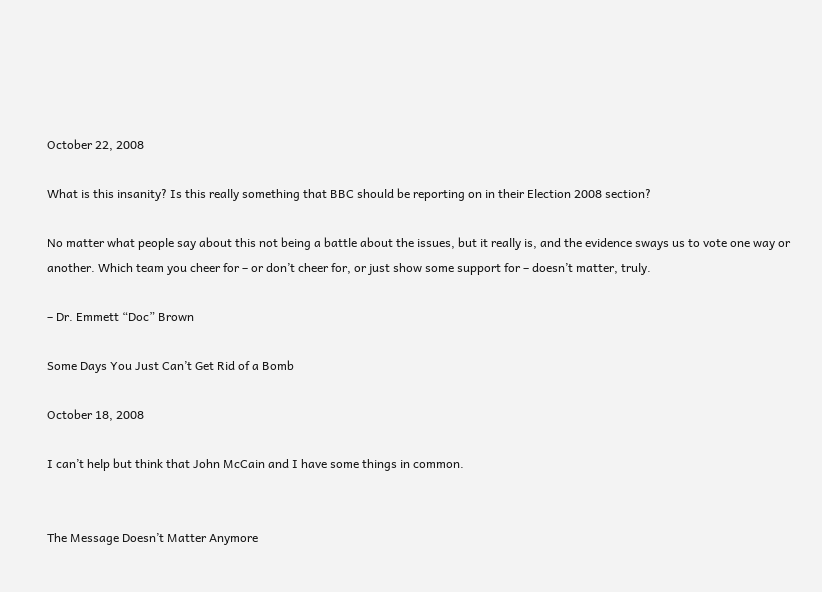October 22, 2008

What is this insanity? Is this really something that BBC should be reporting on in their Election 2008 section?

No matter what people say about this not being a battle about the issues, but it really is, and the evidence sways us to vote one way or another. Which team you cheer for – or don’t cheer for, or just show some support for – doesn’t matter, truly.

– Dr. Emmett “Doc” Brown

Some Days You Just Can’t Get Rid of a Bomb

October 18, 2008

I can’t help but think that John McCain and I have some things in common.


The Message Doesn’t Matter Anymore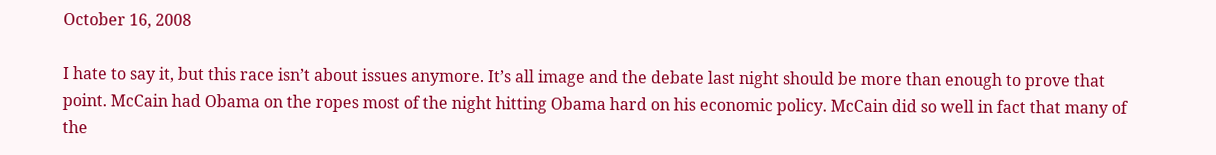October 16, 2008

I hate to say it, but this race isn’t about issues anymore. It’s all image and the debate last night should be more than enough to prove that point. McCain had Obama on the ropes most of the night hitting Obama hard on his economic policy. McCain did so well in fact that many of the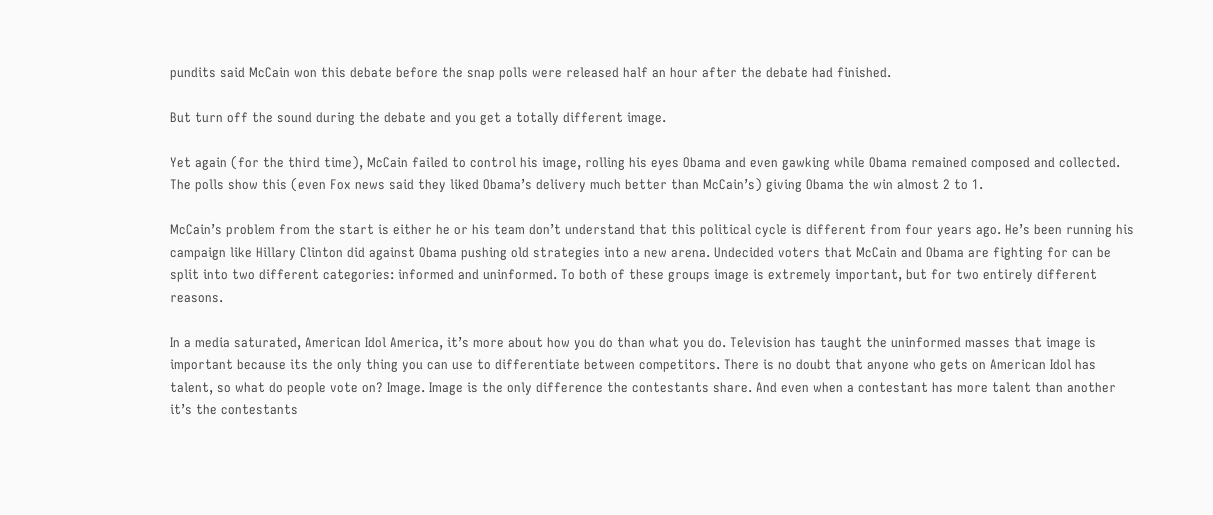pundits said McCain won this debate before the snap polls were released half an hour after the debate had finished.

But turn off the sound during the debate and you get a totally different image.

Yet again (for the third time), McCain failed to control his image, rolling his eyes Obama and even gawking while Obama remained composed and collected. The polls show this (even Fox news said they liked Obama’s delivery much better than McCain’s) giving Obama the win almost 2 to 1.

McCain’s problem from the start is either he or his team don’t understand that this political cycle is different from four years ago. He’s been running his campaign like Hillary Clinton did against Obama pushing old strategies into a new arena. Undecided voters that McCain and Obama are fighting for can be split into two different categories: informed and uninformed. To both of these groups image is extremely important, but for two entirely different reasons.

In a media saturated, American Idol America, it’s more about how you do than what you do. Television has taught the uninformed masses that image is important because its the only thing you can use to differentiate between competitors. There is no doubt that anyone who gets on American Idol has talent, so what do people vote on? Image. Image is the only difference the contestants share. And even when a contestant has more talent than another it’s the contestants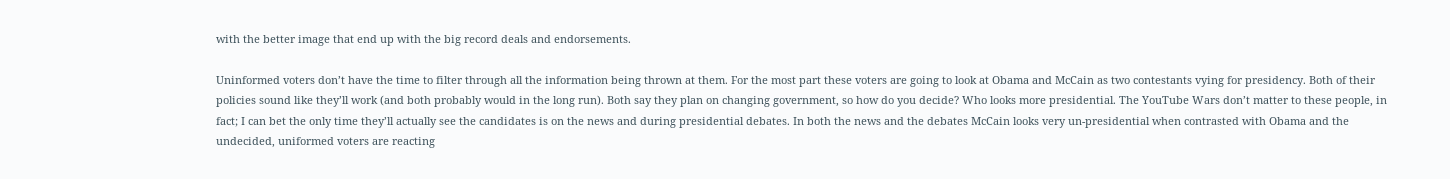with the better image that end up with the big record deals and endorsements.

Uninformed voters don’t have the time to filter through all the information being thrown at them. For the most part these voters are going to look at Obama and McCain as two contestants vying for presidency. Both of their policies sound like they’ll work (and both probably would in the long run). Both say they plan on changing government, so how do you decide? Who looks more presidential. The YouTube Wars don’t matter to these people, in fact; I can bet the only time they’ll actually see the candidates is on the news and during presidential debates. In both the news and the debates McCain looks very un-presidential when contrasted with Obama and the undecided, uniformed voters are reacting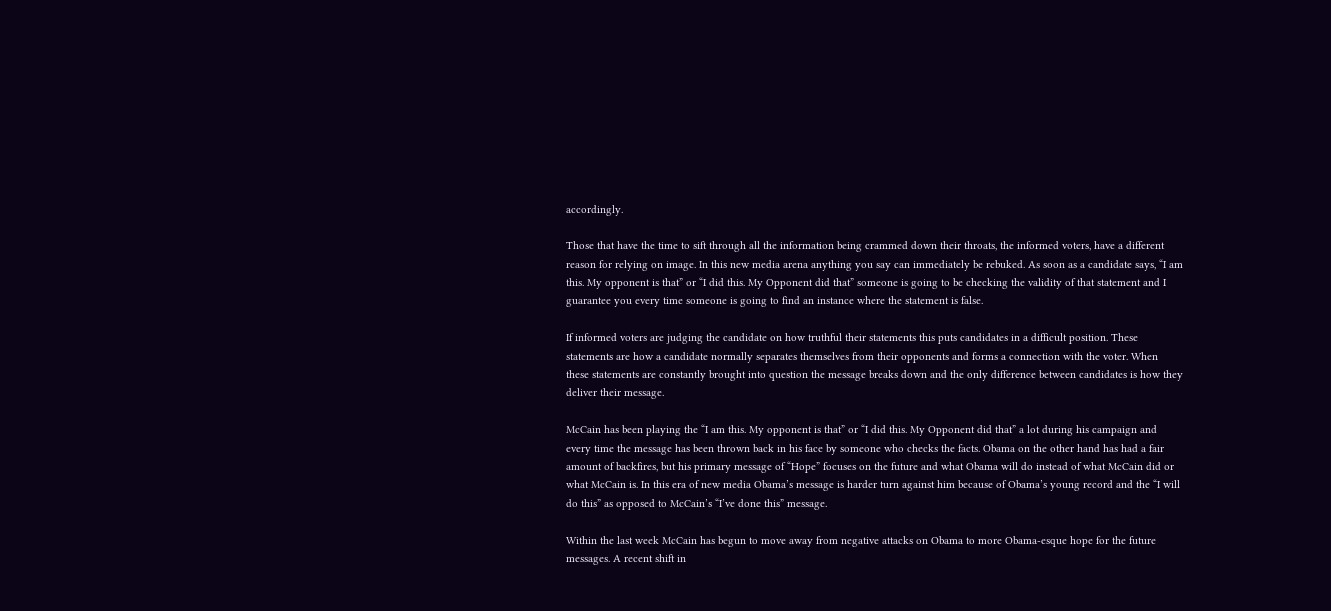accordingly.

Those that have the time to sift through all the information being crammed down their throats, the informed voters, have a different reason for relying on image. In this new media arena anything you say can immediately be rebuked. As soon as a candidate says, “I am this. My opponent is that” or “I did this. My Opponent did that” someone is going to be checking the validity of that statement and I guarantee you every time someone is going to find an instance where the statement is false.

If informed voters are judging the candidate on how truthful their statements this puts candidates in a difficult position. These statements are how a candidate normally separates themselves from their opponents and forms a connection with the voter. When these statements are constantly brought into question the message breaks down and the only difference between candidates is how they deliver their message.

McCain has been playing the “I am this. My opponent is that” or “I did this. My Opponent did that” a lot during his campaign and every time the message has been thrown back in his face by someone who checks the facts. Obama on the other hand has had a fair amount of backfires, but his primary message of “Hope” focuses on the future and what Obama will do instead of what McCain did or what McCain is. In this era of new media Obama’s message is harder turn against him because of Obama’s young record and the “I will do this” as opposed to McCain’s “I’ve done this” message.

Within the last week McCain has begun to move away from negative attacks on Obama to more Obama-esque hope for the future messages. A recent shift in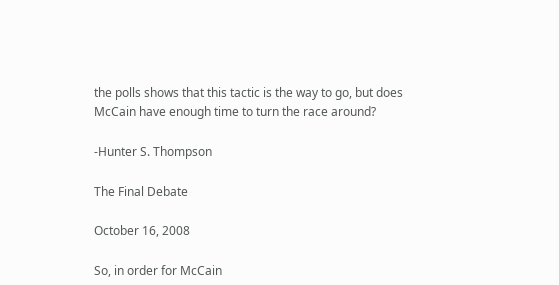the polls shows that this tactic is the way to go, but does McCain have enough time to turn the race around?

-Hunter S. Thompson

The Final Debate

October 16, 2008

So, in order for McCain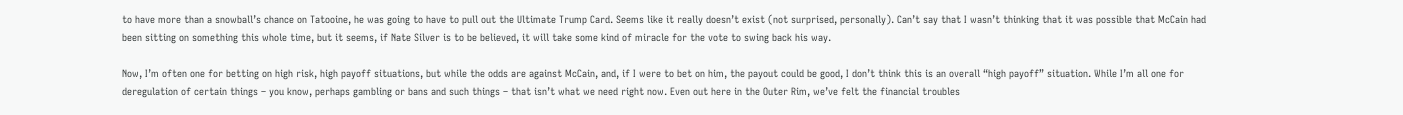to have more than a snowball’s chance on Tatooine, he was going to have to pull out the Ultimate Trump Card. Seems like it really doesn’t exist (not surprised, personally). Can’t say that I wasn’t thinking that it was possible that McCain had been sitting on something this whole time, but it seems, if Nate Silver is to be believed, it will take some kind of miracle for the vote to swing back his way.

Now, I’m often one for betting on high risk, high payoff situations, but while the odds are against McCain, and, if I were to bet on him, the payout could be good, I don’t think this is an overall “high payoff” situation. While I’m all one for deregulation of certain things – you know, perhaps gambling or bans and such things – that isn’t what we need right now. Even out here in the Outer Rim, we’ve felt the financial troubles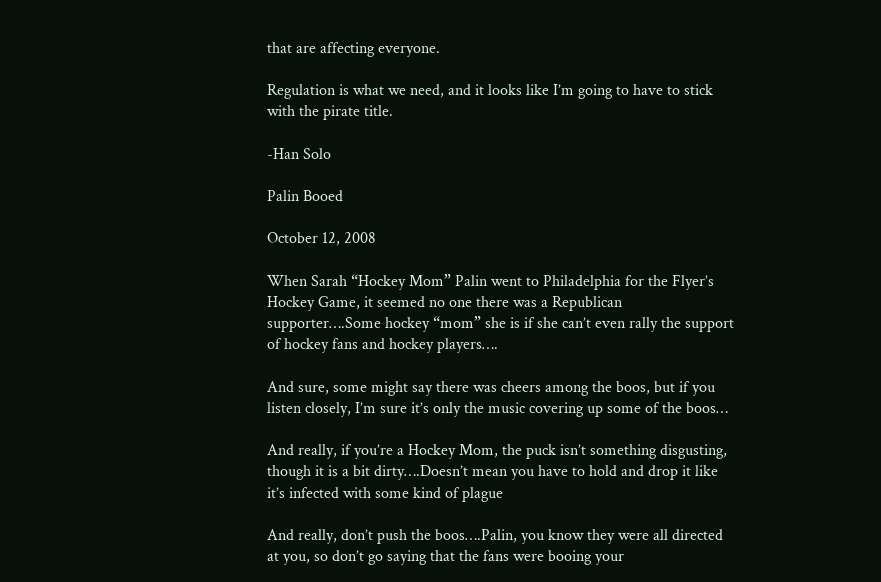that are affecting everyone.

Regulation is what we need, and it looks like I’m going to have to stick with the pirate title.

-Han Solo

Palin Booed

October 12, 2008

When Sarah “Hockey Mom” Palin went to Philadelphia for the Flyer’s Hockey Game, it seemed no one there was a Republican supporter….Some hockey “mom” she is if she can’t even rally the support of hockey fans and hockey players….

And sure, some might say there was cheers among the boos, but if you listen closely, I’m sure it’s only the music covering up some of the boos…

And really, if you’re a Hockey Mom, the puck isn’t something disgusting, though it is a bit dirty….Doesn’t mean you have to hold and drop it like it’s infected with some kind of plague

And really, don’t push the boos….Palin, you know they were all directed at you, so don’t go saying that the fans were booing your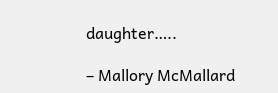daughter…..

– Mallory McMallard